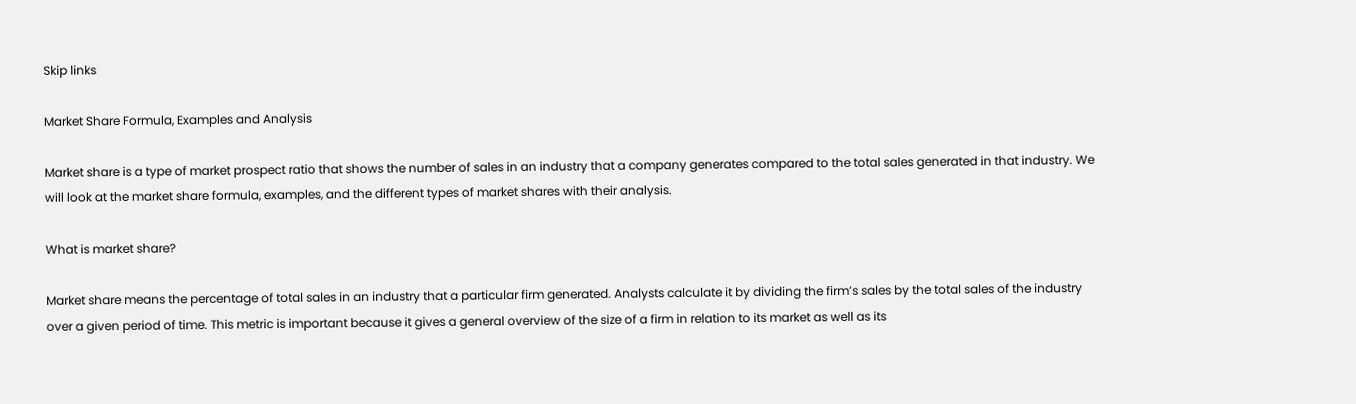Skip links

Market Share Formula, Examples and Analysis

Market share is a type of market prospect ratio that shows the number of sales in an industry that a company generates compared to the total sales generated in that industry. We will look at the market share formula, examples, and the different types of market shares with their analysis.

What is market share?

Market share means the percentage of total sales in an industry that a particular firm generated. Analysts calculate it by dividing the firm’s sales by the total sales of the industry over a given period of time. This metric is important because it gives a general overview of the size of a firm in relation to its market as well as its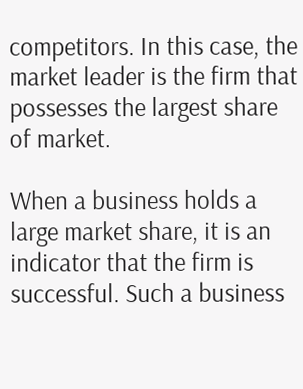competitors. In this case, the market leader is the firm that possesses the largest share of market.

When a business holds a large market share, it is an indicator that the firm is successful. Such a business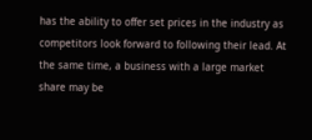has the ability to offer set prices in the industry as competitors look forward to following their lead. At the same time, a business with a large market share may be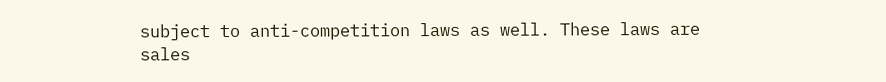subject to anti-competition laws as well. These laws are sales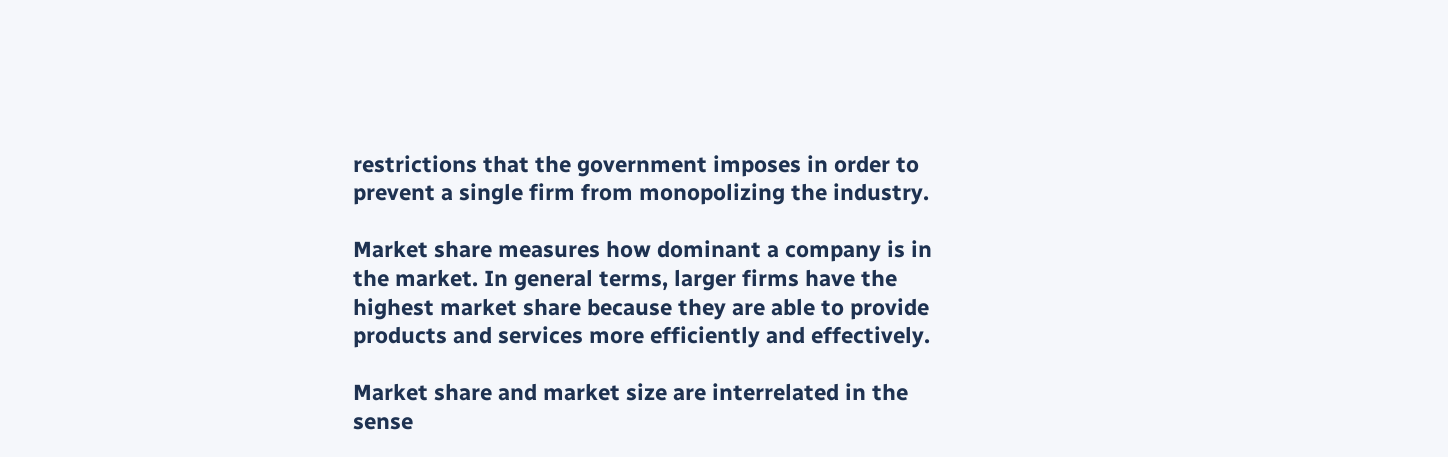restrictions that the government imposes in order to prevent a single firm from monopolizing the industry.

Market share measures how dominant a company is in the market. In general terms, larger firms have the highest market share because they are able to provide products and services more efficiently and effectively.

Market share and market size are interrelated in the sense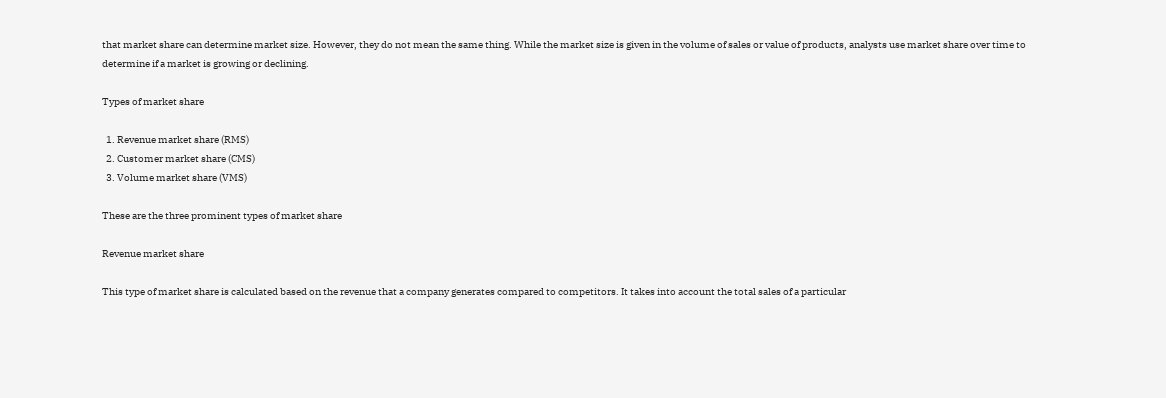that market share can determine market size. However, they do not mean the same thing. While the market size is given in the volume of sales or value of products, analysts use market share over time to determine if a market is growing or declining.

Types of market share

  1. Revenue market share (RMS)
  2. Customer market share (CMS)
  3. Volume market share (VMS)

These are the three prominent types of market share

Revenue market share

This type of market share is calculated based on the revenue that a company generates compared to competitors. It takes into account the total sales of a particular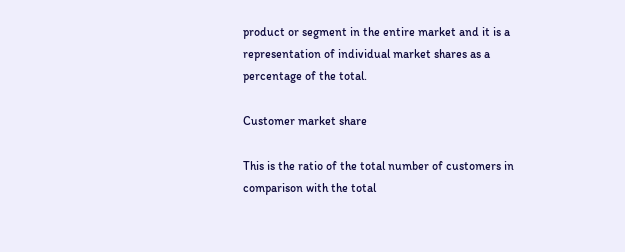product or segment in the entire market and it is a representation of individual market shares as a percentage of the total.

Customer market share

This is the ratio of the total number of customers in comparison with the total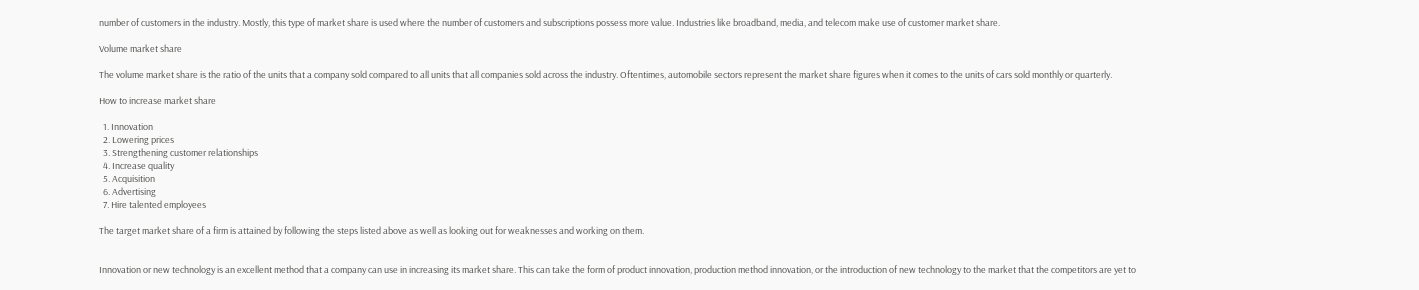number of customers in the industry. Mostly, this type of market share is used where the number of customers and subscriptions possess more value. Industries like broadband, media, and telecom make use of customer market share.

Volume market share

The volume market share is the ratio of the units that a company sold compared to all units that all companies sold across the industry. Oftentimes, automobile sectors represent the market share figures when it comes to the units of cars sold monthly or quarterly.

How to increase market share

  1. Innovation
  2. Lowering prices
  3. Strengthening customer relationships
  4. Increase quality
  5. Acquisition
  6. Advertising
  7. Hire talented employees

The target market share of a firm is attained by following the steps listed above as well as looking out for weaknesses and working on them.


Innovation or new technology is an excellent method that a company can use in increasing its market share. This can take the form of product innovation, production method innovation, or the introduction of new technology to the market that the competitors are yet to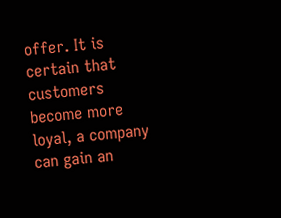offer. It is certain that customers become more loyal, a company can gain an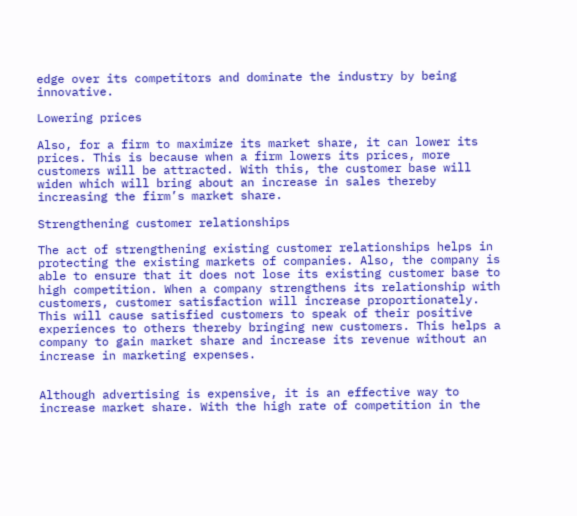edge over its competitors and dominate the industry by being innovative.

Lowering prices

Also, for a firm to maximize its market share, it can lower its prices. This is because when a firm lowers its prices, more customers will be attracted. With this, the customer base will widen which will bring about an increase in sales thereby increasing the firm’s market share.

Strengthening customer relationships

The act of strengthening existing customer relationships helps in protecting the existing markets of companies. Also, the company is able to ensure that it does not lose its existing customer base to high competition. When a company strengthens its relationship with customers, customer satisfaction will increase proportionately. This will cause satisfied customers to speak of their positive experiences to others thereby bringing new customers. This helps a company to gain market share and increase its revenue without an increase in marketing expenses.


Although advertising is expensive, it is an effective way to increase market share. With the high rate of competition in the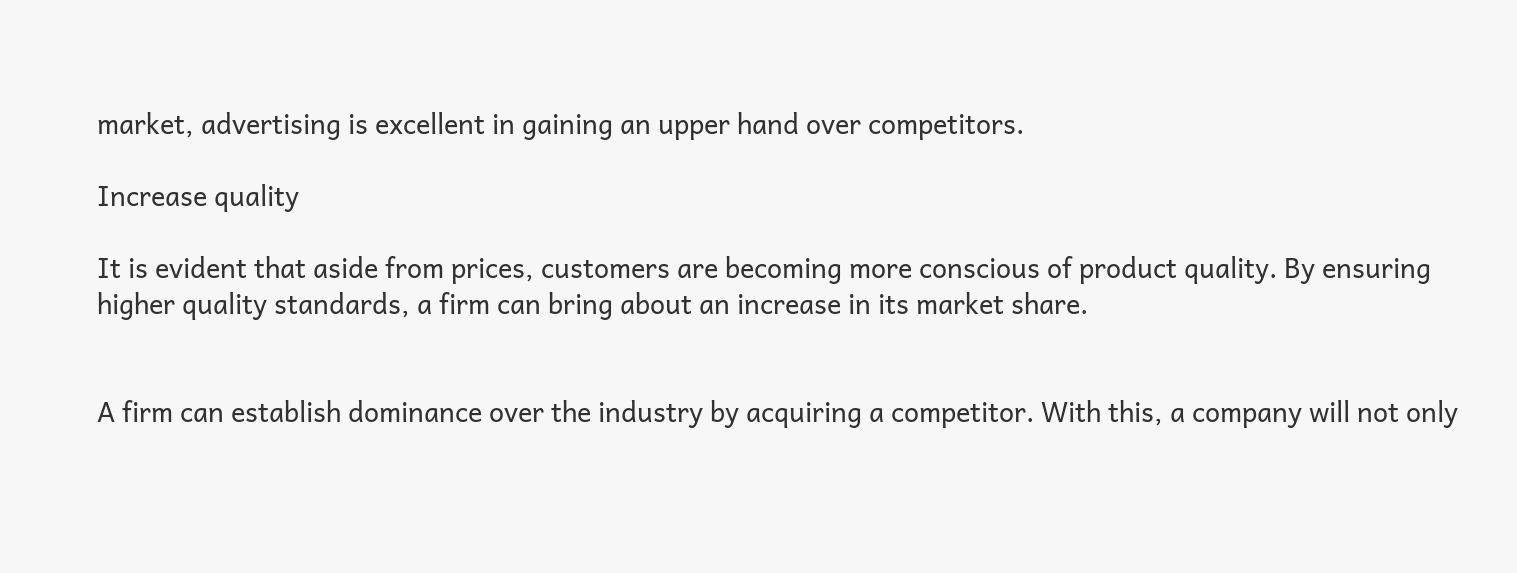market, advertising is excellent in gaining an upper hand over competitors.

Increase quality

It is evident that aside from prices, customers are becoming more conscious of product quality. By ensuring higher quality standards, a firm can bring about an increase in its market share.


A firm can establish dominance over the industry by acquiring a competitor. With this, a company will not only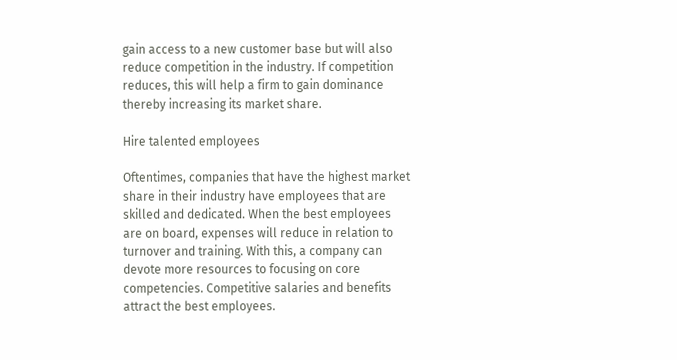gain access to a new customer base but will also reduce competition in the industry. If competition reduces, this will help a firm to gain dominance thereby increasing its market share.

Hire talented employees

Oftentimes, companies that have the highest market share in their industry have employees that are skilled and dedicated. When the best employees are on board, expenses will reduce in relation to turnover and training. With this, a company can devote more resources to focusing on core competencies. Competitive salaries and benefits attract the best employees.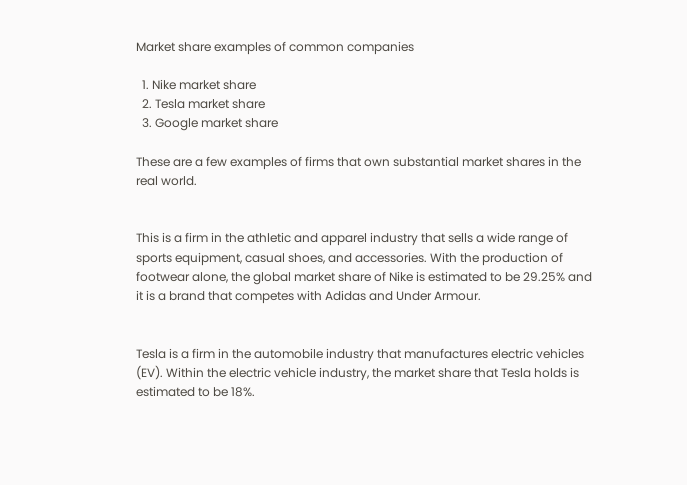Market share examples of common companies

  1. Nike market share
  2. Tesla market share
  3. Google market share

These are a few examples of firms that own substantial market shares in the real world.


This is a firm in the athletic and apparel industry that sells a wide range of sports equipment, casual shoes, and accessories. With the production of footwear alone, the global market share of Nike is estimated to be 29.25% and it is a brand that competes with Adidas and Under Armour.


Tesla is a firm in the automobile industry that manufactures electric vehicles (EV). Within the electric vehicle industry, the market share that Tesla holds is estimated to be 18%.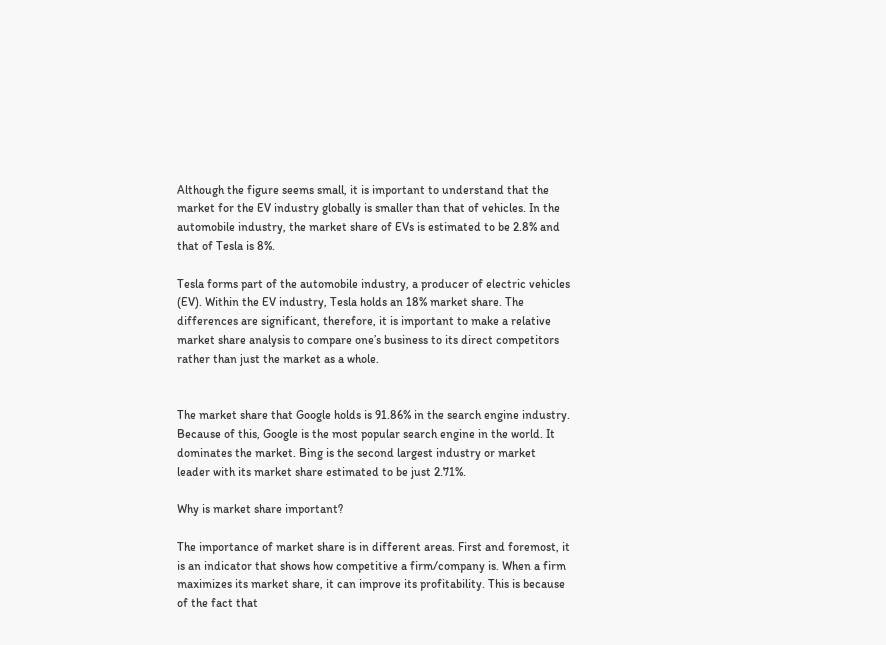Although the figure seems small, it is important to understand that the market for the EV industry globally is smaller than that of vehicles. In the automobile industry, the market share of EVs is estimated to be 2.8% and that of Tesla is 8%.

Tesla forms part of the automobile industry, a producer of electric vehicles (EV). Within the EV industry, Tesla holds an 18% market share. The differences are significant, therefore, it is important to make a relative market share analysis to compare one’s business to its direct competitors rather than just the market as a whole.


The market share that Google holds is 91.86% in the search engine industry. Because of this, Google is the most popular search engine in the world. It dominates the market. Bing is the second largest industry or market leader with its market share estimated to be just 2.71%.

Why is market share important?

The importance of market share is in different areas. First and foremost, it is an indicator that shows how competitive a firm/company is. When a firm maximizes its market share, it can improve its profitability. This is because of the fact that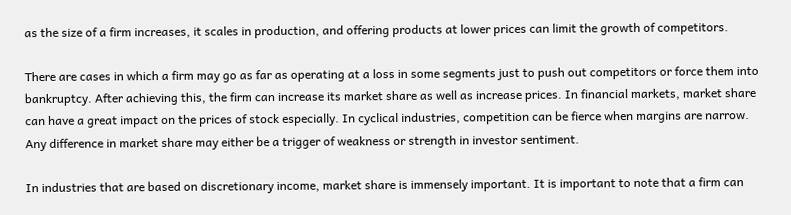as the size of a firm increases, it scales in production, and offering products at lower prices can limit the growth of competitors.

There are cases in which a firm may go as far as operating at a loss in some segments just to push out competitors or force them into bankruptcy. After achieving this, the firm can increase its market share as well as increase prices. In financial markets, market share can have a great impact on the prices of stock especially. In cyclical industries, competition can be fierce when margins are narrow. Any difference in market share may either be a trigger of weakness or strength in investor sentiment.

In industries that are based on discretionary income, market share is immensely important. It is important to note that a firm can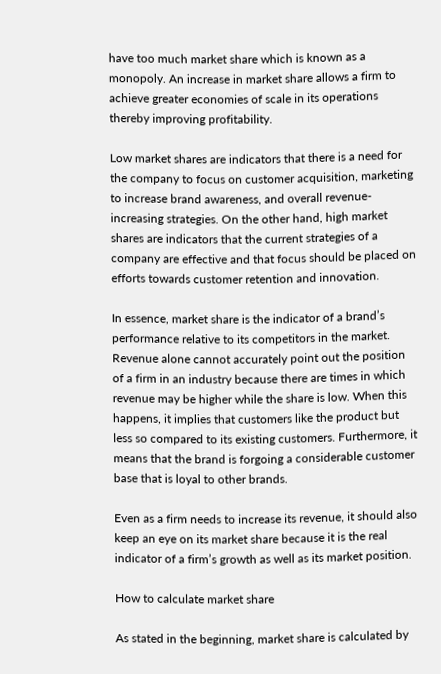have too much market share which is known as a monopoly. An increase in market share allows a firm to achieve greater economies of scale in its operations thereby improving profitability.

Low market shares are indicators that there is a need for the company to focus on customer acquisition, marketing to increase brand awareness, and overall revenue-increasing strategies. On the other hand, high market shares are indicators that the current strategies of a company are effective and that focus should be placed on efforts towards customer retention and innovation.

In essence, market share is the indicator of a brand’s performance relative to its competitors in the market. Revenue alone cannot accurately point out the position of a firm in an industry because there are times in which revenue may be higher while the share is low. When this happens, it implies that customers like the product but less so compared to its existing customers. Furthermore, it means that the brand is forgoing a considerable customer base that is loyal to other brands.

Even as a firm needs to increase its revenue, it should also keep an eye on its market share because it is the real indicator of a firm’s growth as well as its market position.

How to calculate market share

As stated in the beginning, market share is calculated by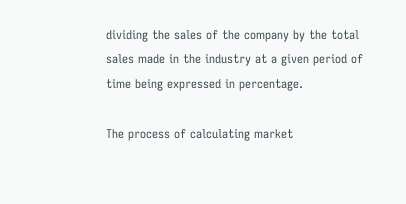dividing the sales of the company by the total sales made in the industry at a given period of time being expressed in percentage.

The process of calculating market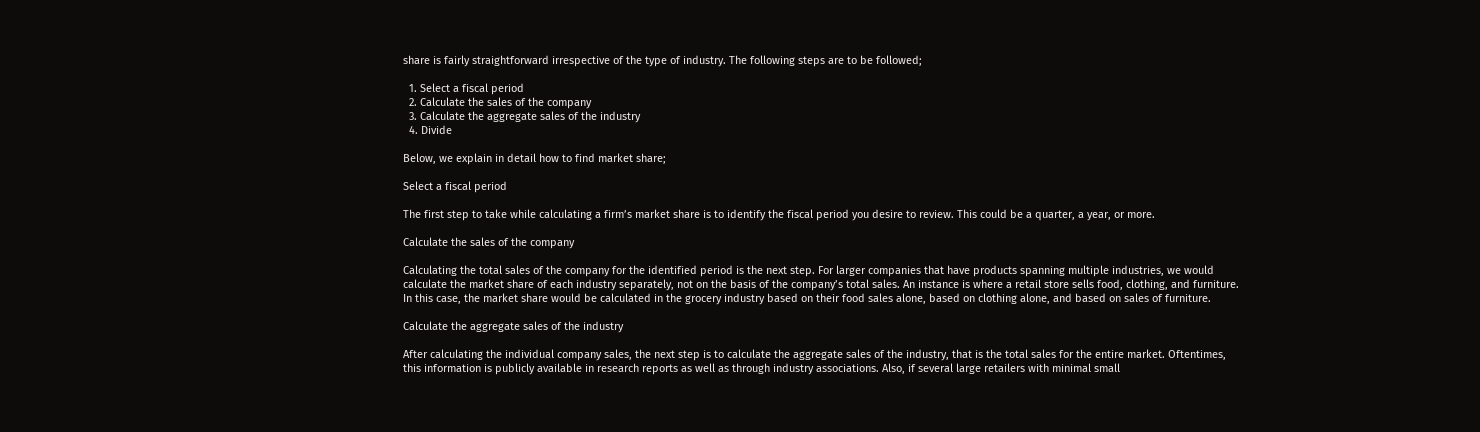share is fairly straightforward irrespective of the type of industry. The following steps are to be followed;

  1. Select a fiscal period
  2. Calculate the sales of the company
  3. Calculate the aggregate sales of the industry
  4. Divide

Below, we explain in detail how to find market share;

Select a fiscal period

The first step to take while calculating a firm’s market share is to identify the fiscal period you desire to review. This could be a quarter, a year, or more.

Calculate the sales of the company

Calculating the total sales of the company for the identified period is the next step. For larger companies that have products spanning multiple industries, we would calculate the market share of each industry separately, not on the basis of the company’s total sales. An instance is where a retail store sells food, clothing, and furniture. In this case, the market share would be calculated in the grocery industry based on their food sales alone, based on clothing alone, and based on sales of furniture.

Calculate the aggregate sales of the industry

After calculating the individual company sales, the next step is to calculate the aggregate sales of the industry, that is the total sales for the entire market. Oftentimes, this information is publicly available in research reports as well as through industry associations. Also, if several large retailers with minimal small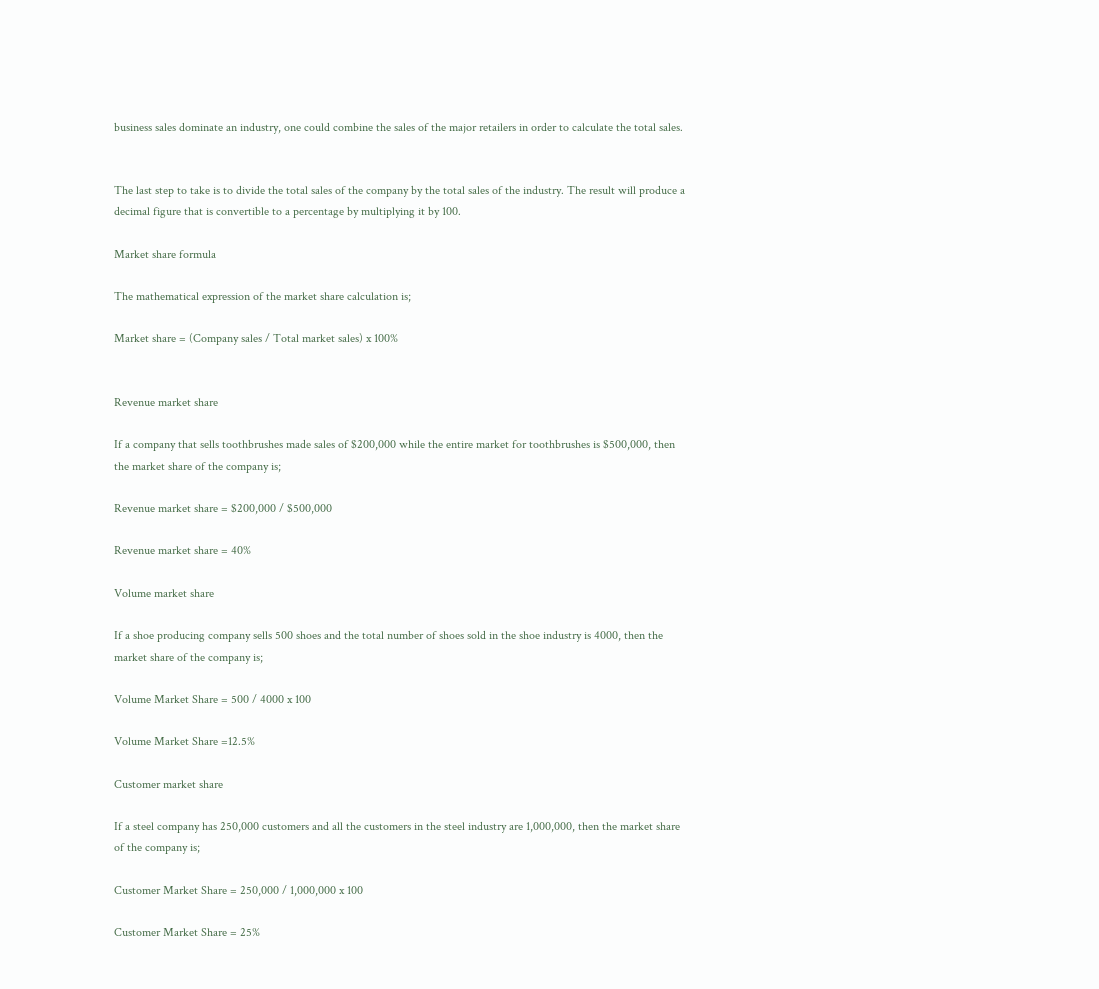business sales dominate an industry, one could combine the sales of the major retailers in order to calculate the total sales.


The last step to take is to divide the total sales of the company by the total sales of the industry. The result will produce a decimal figure that is convertible to a percentage by multiplying it by 100.

Market share formula

The mathematical expression of the market share calculation is;

Market share = (Company sales / Total market sales) x 100%


Revenue market share

If a company that sells toothbrushes made sales of $200,000 while the entire market for toothbrushes is $500,000, then the market share of the company is;

Revenue market share = $200,000 / $500,000

Revenue market share = 40%

Volume market share

If a shoe producing company sells 500 shoes and the total number of shoes sold in the shoe industry is 4000, then the market share of the company is;

Volume Market Share = 500 / 4000 x 100

Volume Market Share =12.5%

Customer market share

If a steel company has 250,000 customers and all the customers in the steel industry are 1,000,000, then the market share of the company is;

Customer Market Share = 250,000 / 1,000,000 x 100

Customer Market Share = 25%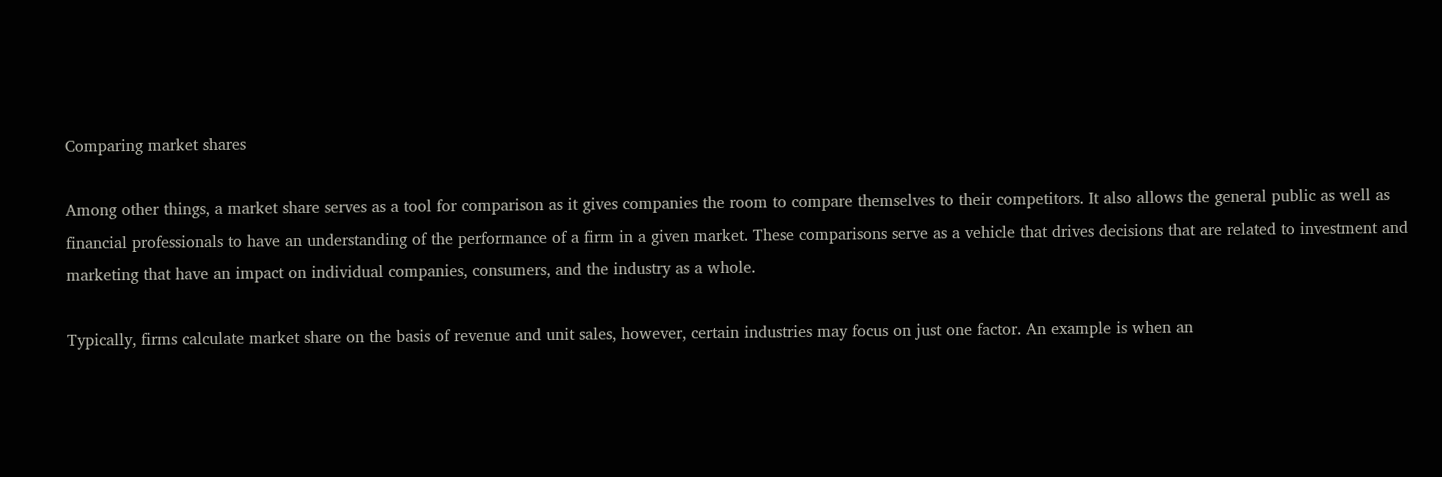Comparing market shares

Among other things, a market share serves as a tool for comparison as it gives companies the room to compare themselves to their competitors. It also allows the general public as well as financial professionals to have an understanding of the performance of a firm in a given market. These comparisons serve as a vehicle that drives decisions that are related to investment and marketing that have an impact on individual companies, consumers, and the industry as a whole.

Typically, firms calculate market share on the basis of revenue and unit sales, however, certain industries may focus on just one factor. An example is when an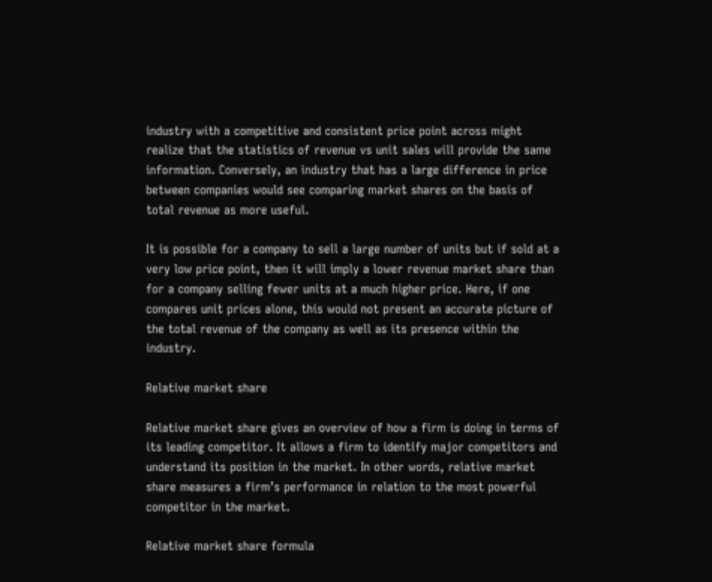industry with a competitive and consistent price point across might realize that the statistics of revenue vs unit sales will provide the same information. Conversely, an industry that has a large difference in price between companies would see comparing market shares on the basis of total revenue as more useful.

It is possible for a company to sell a large number of units but if sold at a very low price point, then it will imply a lower revenue market share than for a company selling fewer units at a much higher price. Here, if one compares unit prices alone, this would not present an accurate picture of the total revenue of the company as well as its presence within the industry.

Relative market share

Relative market share gives an overview of how a firm is doing in terms of its leading competitor. It allows a firm to identify major competitors and understand its position in the market. In other words, relative market share measures a firm’s performance in relation to the most powerful competitor in the market.

Relative market share formula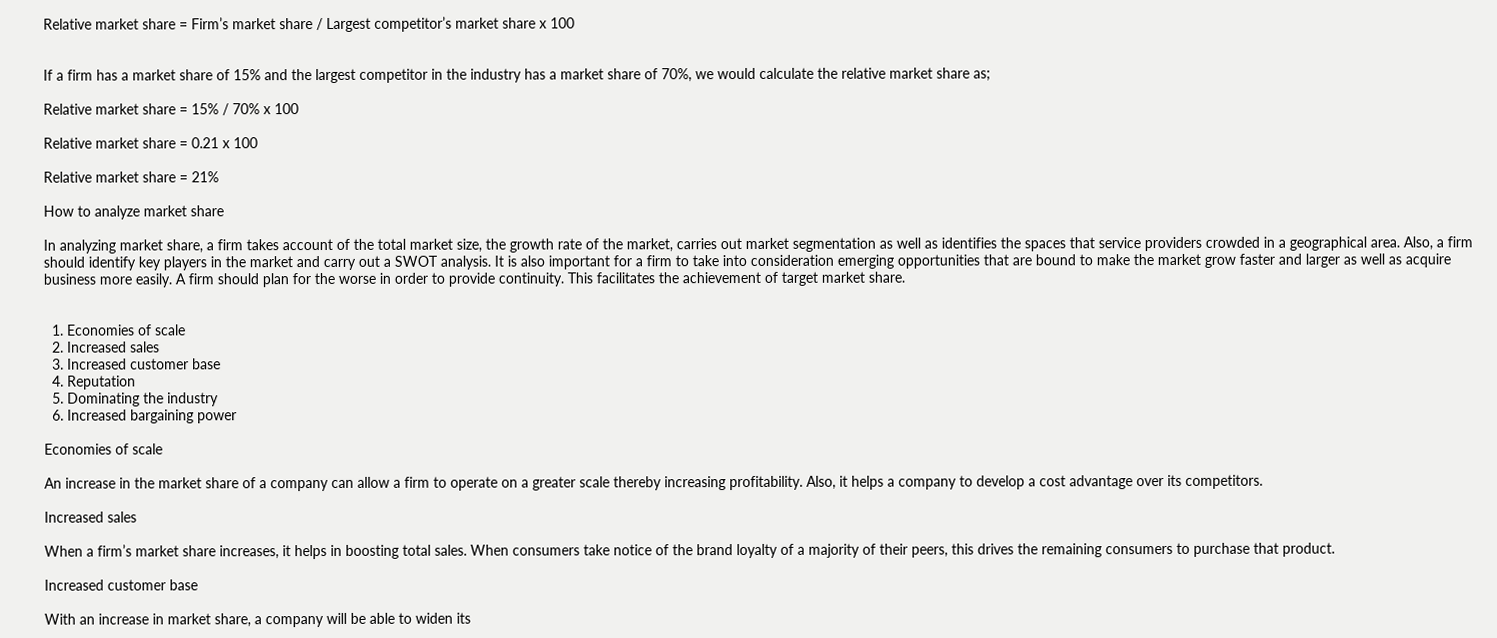Relative market share = Firm’s market share / Largest competitor’s market share x 100


If a firm has a market share of 15% and the largest competitor in the industry has a market share of 70%, we would calculate the relative market share as;

Relative market share = 15% / 70% x 100

Relative market share = 0.21 x 100

Relative market share = 21%

How to analyze market share

In analyzing market share, a firm takes account of the total market size, the growth rate of the market, carries out market segmentation as well as identifies the spaces that service providers crowded in a geographical area. Also, a firm should identify key players in the market and carry out a SWOT analysis. It is also important for a firm to take into consideration emerging opportunities that are bound to make the market grow faster and larger as well as acquire business more easily. A firm should plan for the worse in order to provide continuity. This facilitates the achievement of target market share.


  1. Economies of scale
  2. Increased sales
  3. Increased customer base
  4. Reputation
  5. Dominating the industry
  6. Increased bargaining power

Economies of scale

An increase in the market share of a company can allow a firm to operate on a greater scale thereby increasing profitability. Also, it helps a company to develop a cost advantage over its competitors.

Increased sales

When a firm’s market share increases, it helps in boosting total sales. When consumers take notice of the brand loyalty of a majority of their peers, this drives the remaining consumers to purchase that product.

Increased customer base

With an increase in market share, a company will be able to widen its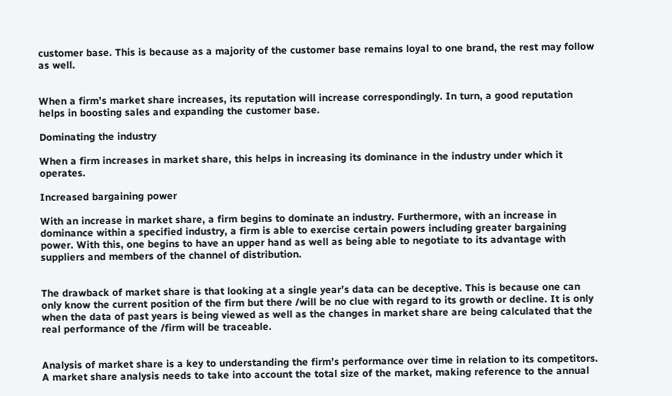customer base. This is because as a majority of the customer base remains loyal to one brand, the rest may follow as well.


When a firm’s market share increases, its reputation will increase correspondingly. In turn, a good reputation helps in boosting sales and expanding the customer base.

Dominating the industry

When a firm increases in market share, this helps in increasing its dominance in the industry under which it operates.

Increased bargaining power

With an increase in market share, a firm begins to dominate an industry. Furthermore, with an increase in dominance within a specified industry, a firm is able to exercise certain powers including greater bargaining power. With this, one begins to have an upper hand as well as being able to negotiate to its advantage with suppliers and members of the channel of distribution.


The drawback of market share is that looking at a single year’s data can be deceptive. This is because one can only know the current position of the firm but there /will be no clue with regard to its growth or decline. It is only when the data of past years is being viewed as well as the changes in market share are being calculated that the real performance of the /firm will be traceable.


Analysis of market share is a key to understanding the firm’s performance over time in relation to its competitors. A market share analysis needs to take into account the total size of the market, making reference to the annual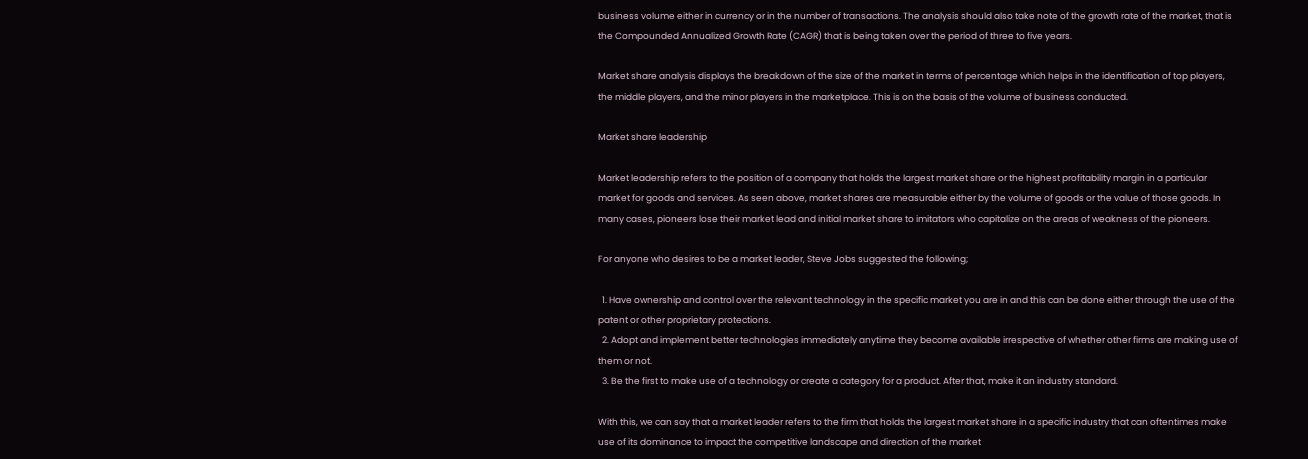business volume either in currency or in the number of transactions. The analysis should also take note of the growth rate of the market, that is the Compounded Annualized Growth Rate (CAGR) that is being taken over the period of three to five years.

Market share analysis displays the breakdown of the size of the market in terms of percentage which helps in the identification of top players, the middle players, and the minor players in the marketplace. This is on the basis of the volume of business conducted.

Market share leadership

Market leadership refers to the position of a company that holds the largest market share or the highest profitability margin in a particular market for goods and services. As seen above, market shares are measurable either by the volume of goods or the value of those goods. In many cases, pioneers lose their market lead and initial market share to imitators who capitalize on the areas of weakness of the pioneers.

For anyone who desires to be a market leader, Steve Jobs suggested the following;

  1. Have ownership and control over the relevant technology in the specific market you are in and this can be done either through the use of the patent or other proprietary protections.
  2. Adopt and implement better technologies immediately anytime they become available irrespective of whether other firms are making use of them or not.
  3. Be the first to make use of a technology or create a category for a product. After that, make it an industry standard.

With this, we can say that a market leader refers to the firm that holds the largest market share in a specific industry that can oftentimes make use of its dominance to impact the competitive landscape and direction of the market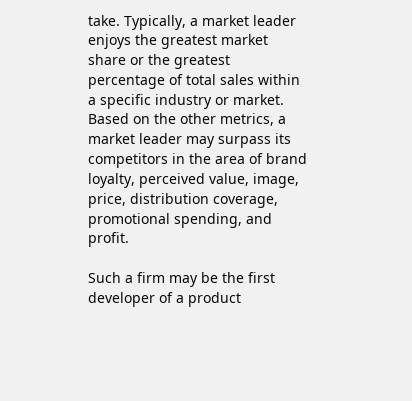take. Typically, a market leader enjoys the greatest market share or the greatest percentage of total sales within a specific industry or market. Based on the other metrics, a market leader may surpass its competitors in the area of brand loyalty, perceived value, image, price, distribution coverage, promotional spending, and profit.

Such a firm may be the first developer of a product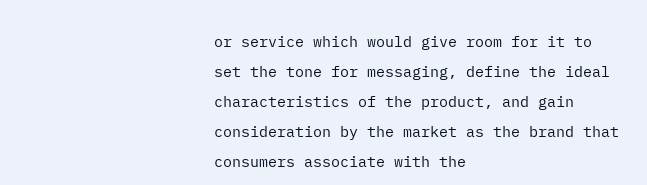or service which would give room for it to set the tone for messaging, define the ideal characteristics of the product, and gain consideration by the market as the brand that consumers associate with the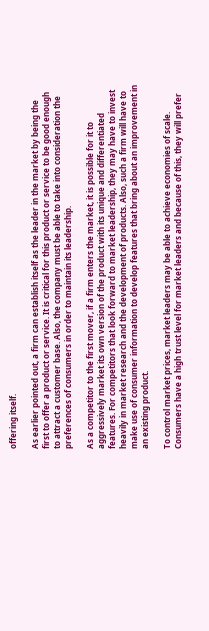offering itself.

As earlier pointed out, a firm can establish itself as the leader in the market by being the first to offer a product or service. It is critical for this product or service to be good enough to attract a customer base. Also, the company must be able to take into consideration the preferences of consumers in order to maintain its leadership.

As a competitor to the first mover, if a firm enters the market, it is possible for it to aggressively market its own version of the product with its unique and differentiated features. For competitors that look forward to market leadership, they may have to invest heavily in market research and the development of products. Also, such a firm will have to make use of consumer information to develop features that bring about an improvement in an existing product.

To control market prices, market leaders may be able to achieve economies of scale. Consumers have a high trust level for market leaders and because of this, they will prefer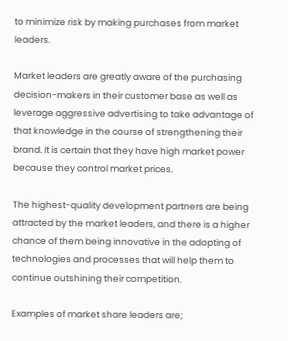to minimize risk by making purchases from market leaders.

Market leaders are greatly aware of the purchasing decision-makers in their customer base as well as leverage aggressive advertising to take advantage of that knowledge in the course of strengthening their brand. It is certain that they have high market power because they control market prices.

The highest-quality development partners are being attracted by the market leaders, and there is a higher chance of them being innovative in the adopting of technologies and processes that will help them to continue outshining their competition.

Examples of market share leaders are;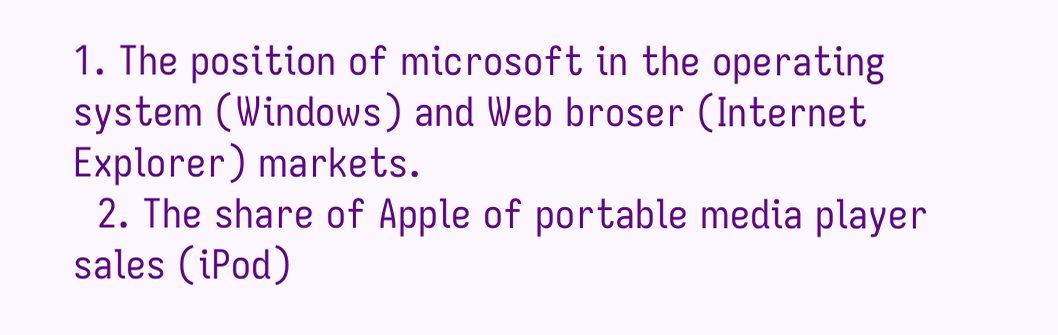1. The position of microsoft in the operating system (Windows) and Web broser (Internet Explorer) markets.
  2. The share of Apple of portable media player sales (iPod)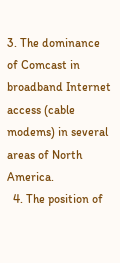3. The dominance of Comcast in broadband Internet access (cable modems) in several areas of North America.
  4. The position of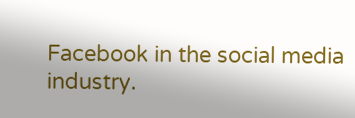Facebook in the social media industry.